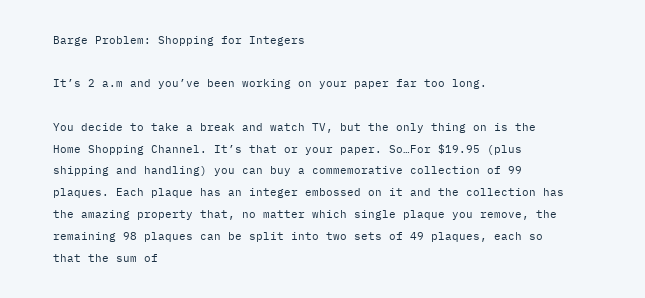Barge Problem: Shopping for Integers

It’s 2 a.m and you’ve been working on your paper far too long.

You decide to take a break and watch TV, but the only thing on is the Home Shopping Channel. It’s that or your paper. So…For $19.95 (plus shipping and handling) you can buy a commemorative collection of 99 plaques. Each plaque has an integer embossed on it and the collection has the amazing property that, no matter which single plaque you remove, the remaining 98 plaques can be split into two sets of 49 plaques, each so that the sum of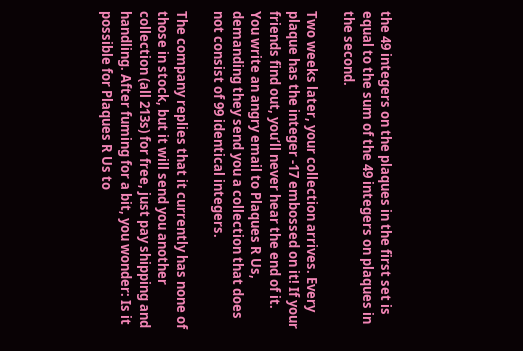the 49 integers on the plaques in the first set is equal to the sum of the 49 integers on plaques in the second.

Two weeks later, your collection arrives. Every plaque has the integer -17 embossed on it! If your friends find out, you’ll never hear the end of it. You write an angry email to Plaques R Us, demanding they send you a collection that does not consist of 99 identical integers.

The company replies that it currently has none of those in stock, but it will send you another collection (all 213s) for free, just pay shipping and handling. After fuming for a bit, you wonder: Is it possible for Plaques R Us to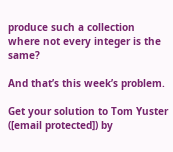produce such a collection where not every integer is the same?

And that’s this week’s problem.

Get your solution to Tom Yuster ([email protected]) by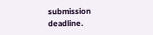submission deadline.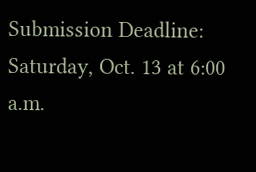Submission Deadline: Saturday, Oct. 13 at 6:00 a.m.